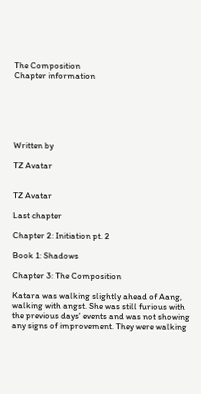The Composition
Chapter information






Written by

TZ Avatar


TZ Avatar

Last chapter

Chapter 2: Initiation pt. 2

Book 1: Shadows

Chapter 3: The Composition

Katara was walking slightly ahead of Aang, walking with angst. She was still furious with the previous days' events and was not showing any signs of improvement. They were walking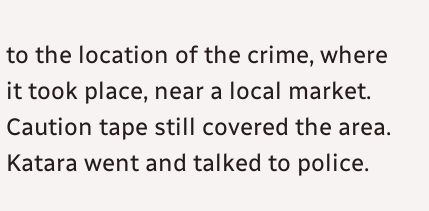to the location of the crime, where it took place, near a local market. Caution tape still covered the area. Katara went and talked to police.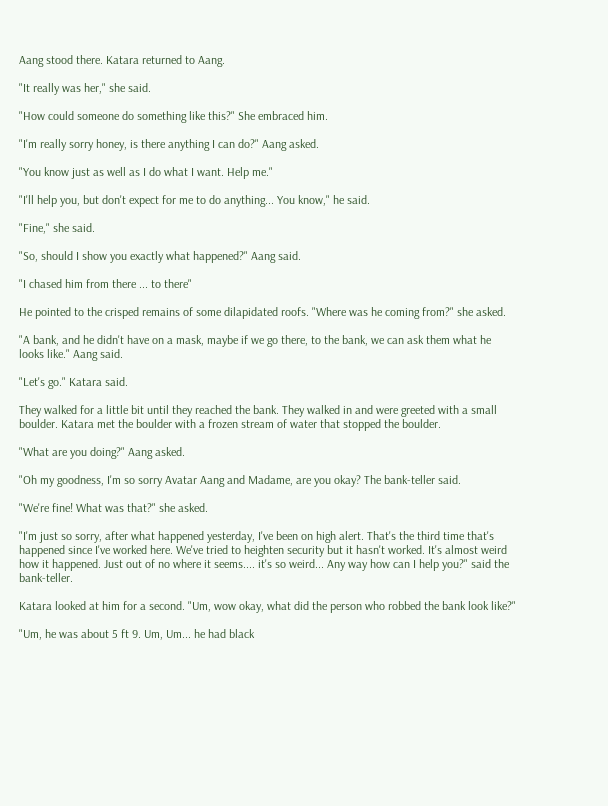Aang stood there. Katara returned to Aang.

"It really was her," she said.

"How could someone do something like this?" She embraced him.

"I'm really sorry honey, is there anything I can do?" Aang asked.

"You know just as well as I do what I want. Help me."

"I'll help you, but don't expect for me to do anything... You know," he said.

"Fine," she said.

"So, should I show you exactly what happened?" Aang said.

"I chased him from there ... to there"

He pointed to the crisped remains of some dilapidated roofs. "Where was he coming from?" she asked.

"A bank, and he didn't have on a mask, maybe if we go there, to the bank, we can ask them what he looks like." Aang said.

"Let's go." Katara said.

They walked for a little bit until they reached the bank. They walked in and were greeted with a small boulder. Katara met the boulder with a frozen stream of water that stopped the boulder.

"What are you doing?" Aang asked.

"Oh my goodness, I'm so sorry Avatar Aang and Madame, are you okay? The bank-teller said.

"We're fine! What was that?" she asked.

"I'm just so sorry, after what happened yesterday, I've been on high alert. That's the third time that's happened since I've worked here. We've tried to heighten security but it hasn't worked. It's almost weird how it happened. Just out of no where it seems.... it's so weird... Any way how can I help you?" said the bank-teller.

Katara looked at him for a second. "Um, wow okay, what did the person who robbed the bank look like?"

"Um, he was about 5 ft 9. Um, Um... he had black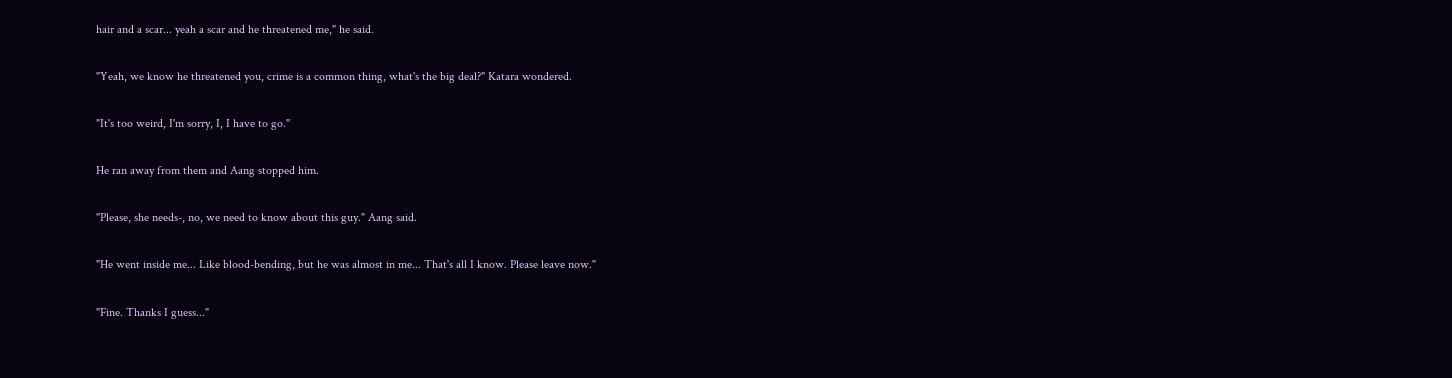hair and a scar... yeah a scar and he threatened me," he said.

"Yeah, we know he threatened you, crime is a common thing, what's the big deal?" Katara wondered.

"It's too weird, I'm sorry, I, I have to go."

He ran away from them and Aang stopped him.

"Please, she needs-, no, we need to know about this guy." Aang said.

"He went inside me... Like blood-bending, but he was almost in me... That's all I know. Please leave now."

"Fine. Thanks I guess..."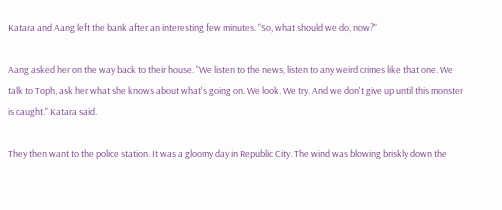Katara and Aang left the bank after an interesting few minutes. "So, what should we do, now?"

Aang asked her on the way back to their house. "We listen to the news, listen to any weird crimes like that one. We talk to Toph, ask her what she knows about what's going on. We look. We try. And we don't give up until this monster is caught." Katara said.

They then want to the police station. It was a gloomy day in Republic City. The wind was blowing briskly down the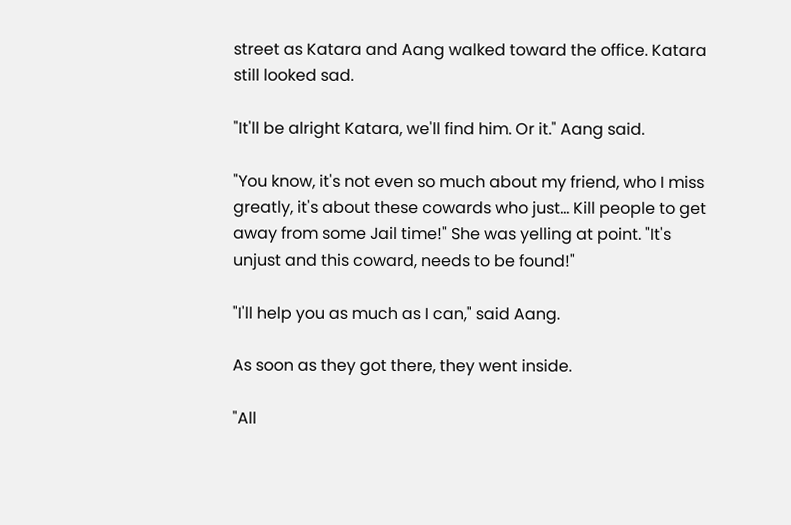street as Katara and Aang walked toward the office. Katara still looked sad.

"It'll be alright Katara, we'll find him. Or it." Aang said.

"You know, it's not even so much about my friend, who I miss greatly, it's about these cowards who just... Kill people to get away from some Jail time!" She was yelling at point. "It's unjust and this coward, needs to be found!"

"I'll help you as much as I can," said Aang.

As soon as they got there, they went inside.

"All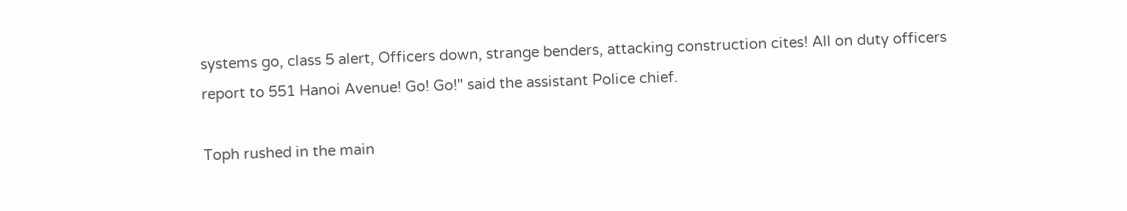systems go, class 5 alert, Officers down, strange benders, attacking construction cites! All on duty officers report to 551 Hanoi Avenue! Go! Go!" said the assistant Police chief.

Toph rushed in the main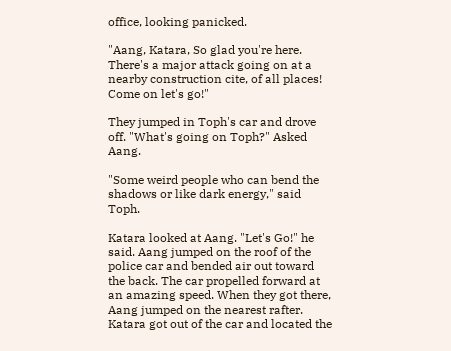office, looking panicked.

"Aang, Katara, So glad you're here. There's a major attack going on at a nearby construction cite, of all places! Come on let's go!"

They jumped in Toph's car and drove off. "What's going on Toph?" Asked Aang.

"Some weird people who can bend the shadows or like dark energy," said Toph.

Katara looked at Aang. "Let's Go!" he said. Aang jumped on the roof of the police car and bended air out toward the back. The car propelled forward at an amazing speed. When they got there, Aang jumped on the nearest rafter. Katara got out of the car and located the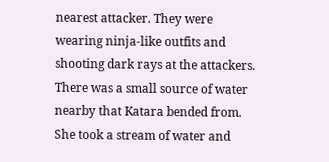nearest attacker. They were wearing ninja-like outfits and shooting dark rays at the attackers. There was a small source of water nearby that Katara bended from. She took a stream of water and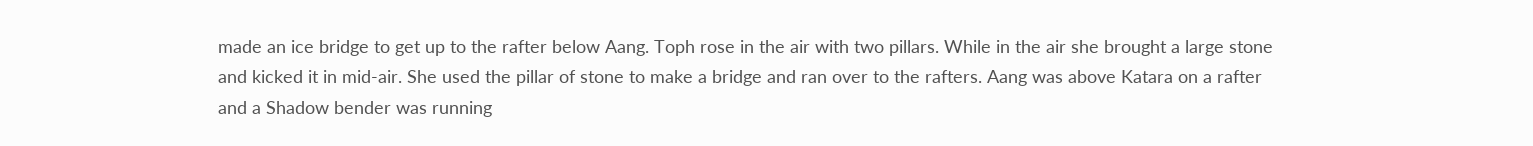made an ice bridge to get up to the rafter below Aang. Toph rose in the air with two pillars. While in the air she brought a large stone and kicked it in mid-air. She used the pillar of stone to make a bridge and ran over to the rafters. Aang was above Katara on a rafter and a Shadow bender was running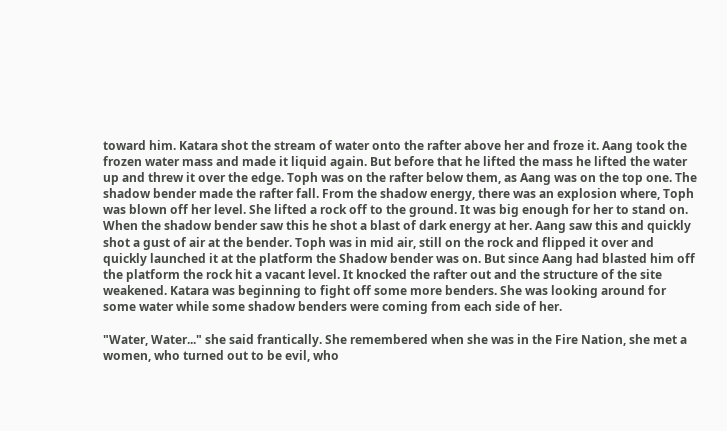toward him. Katara shot the stream of water onto the rafter above her and froze it. Aang took the frozen water mass and made it liquid again. But before that he lifted the mass he lifted the water up and threw it over the edge. Toph was on the rafter below them, as Aang was on the top one. The shadow bender made the rafter fall. From the shadow energy, there was an explosion where, Toph was blown off her level. She lifted a rock off to the ground. It was big enough for her to stand on. When the shadow bender saw this he shot a blast of dark energy at her. Aang saw this and quickly shot a gust of air at the bender. Toph was in mid air, still on the rock and flipped it over and quickly launched it at the platform the Shadow bender was on. But since Aang had blasted him off the platform the rock hit a vacant level. It knocked the rafter out and the structure of the site weakened. Katara was beginning to fight off some more benders. She was looking around for some water while some shadow benders were coming from each side of her.

"Water, Water..." she said frantically. She remembered when she was in the Fire Nation, she met a women, who turned out to be evil, who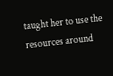taught her to use the resources around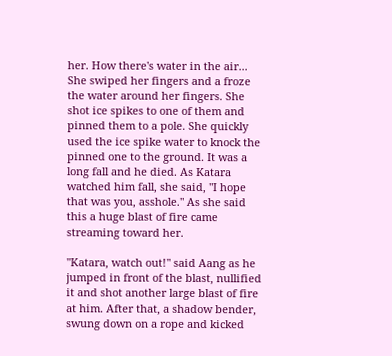her. How there's water in the air... She swiped her fingers and a froze the water around her fingers. She shot ice spikes to one of them and pinned them to a pole. She quickly used the ice spike water to knock the pinned one to the ground. It was a long fall and he died. As Katara watched him fall, she said, "I hope that was you, asshole." As she said this a huge blast of fire came streaming toward her.

"Katara, watch out!" said Aang as he jumped in front of the blast, nullified it and shot another large blast of fire at him. After that, a shadow bender, swung down on a rope and kicked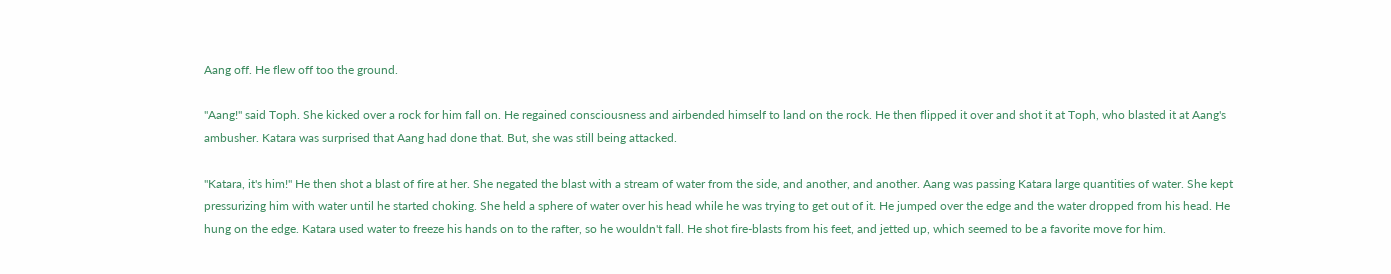Aang off. He flew off too the ground.

"Aang!" said Toph. She kicked over a rock for him fall on. He regained consciousness and airbended himself to land on the rock. He then flipped it over and shot it at Toph, who blasted it at Aang's ambusher. Katara was surprised that Aang had done that. But, she was still being attacked.

"Katara, it's him!" He then shot a blast of fire at her. She negated the blast with a stream of water from the side, and another, and another. Aang was passing Katara large quantities of water. She kept pressurizing him with water until he started choking. She held a sphere of water over his head while he was trying to get out of it. He jumped over the edge and the water dropped from his head. He hung on the edge. Katara used water to freeze his hands on to the rafter, so he wouldn't fall. He shot fire-blasts from his feet, and jetted up, which seemed to be a favorite move for him.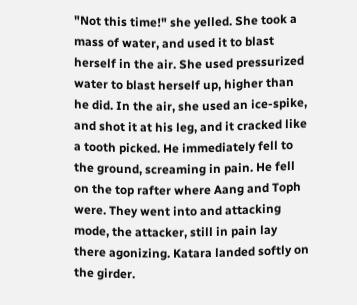"Not this time!" she yelled. She took a mass of water, and used it to blast herself in the air. She used pressurized water to blast herself up, higher than he did. In the air, she used an ice-spike, and shot it at his leg, and it cracked like a tooth picked. He immediately fell to the ground, screaming in pain. He fell on the top rafter where Aang and Toph were. They went into and attacking mode, the attacker, still in pain lay there agonizing. Katara landed softly on the girder.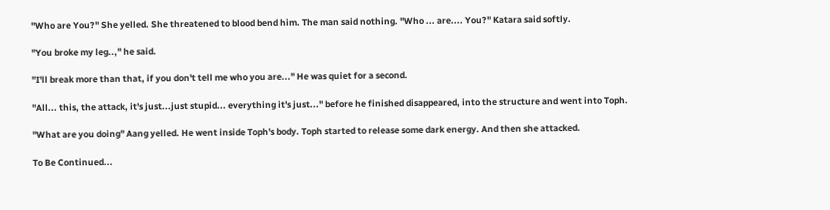"Who are You?" She yelled. She threatened to blood bend him. The man said nothing. "Who ... are.... You?" Katara said softly.

"You broke my leg..," he said.

"I'll break more than that, if you don't tell me who you are..." He was quiet for a second.

"All... this, the attack, it's just...just stupid... everything it's just..." before he finished disappeared, into the structure and went into Toph.

"What are you doing" Aang yelled. He went inside Toph's body. Toph started to release some dark energy. And then she attacked.

To Be Continued...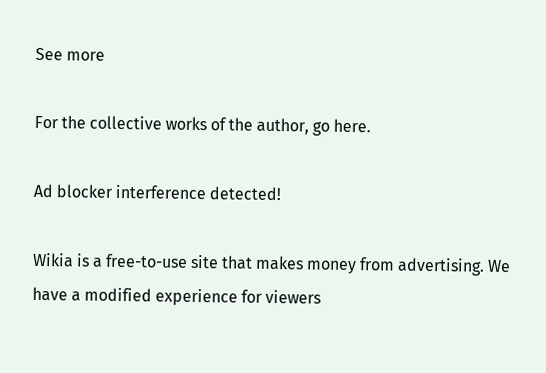See more

For the collective works of the author, go here.

Ad blocker interference detected!

Wikia is a free-to-use site that makes money from advertising. We have a modified experience for viewers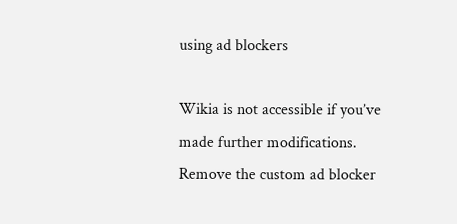using ad blockers

Wikia is not accessible if you’ve made further modifications. Remove the custom ad blocker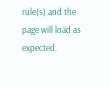rule(s) and the page will load as expected.